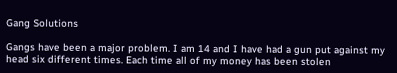Gang Solutions

Gangs have been a major problem. I am 14 and I have had a gun put against my head six different times. Each time all of my money has been stolen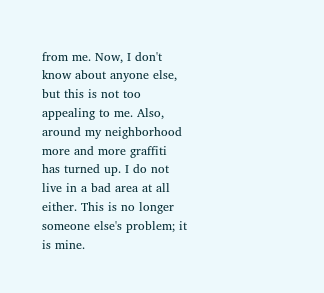from me. Now, I don't know about anyone else, but this is not too appealing to me. Also, around my neighborhood more and more graffiti has turned up. I do not live in a bad area at all either. This is no longer someone else's problem; it is mine.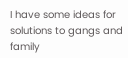I have some ideas for solutions to gangs and family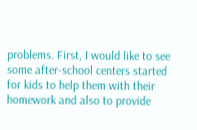problems. First, I would like to see some after-school centers started for kids to help them with their homework and also to provide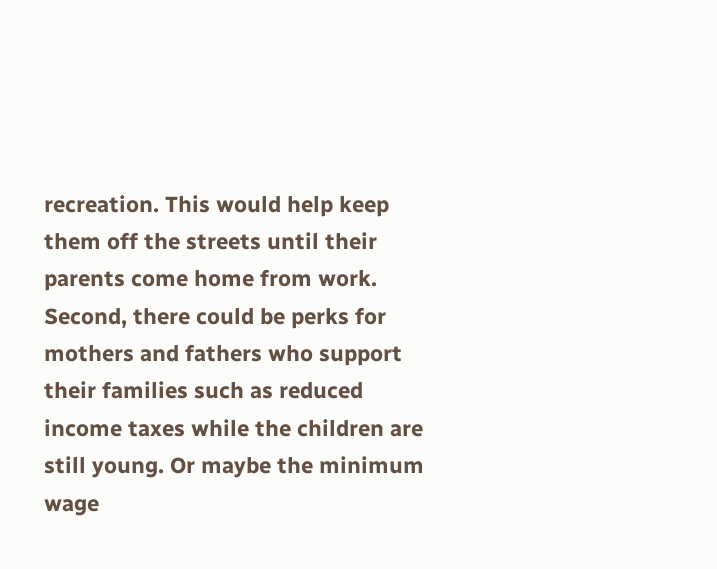recreation. This would help keep them off the streets until their parents come home from work. Second, there could be perks for mothers and fathers who support their families such as reduced income taxes while the children are still young. Or maybe the minimum wage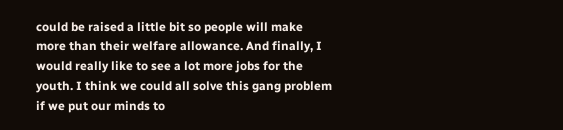could be raised a little bit so people will make more than their welfare allowance. And finally, I would really like to see a lot more jobs for the youth. I think we could all solve this gang problem if we put our minds to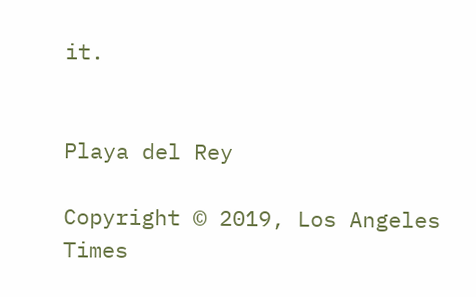it.


Playa del Rey

Copyright © 2019, Los Angeles Times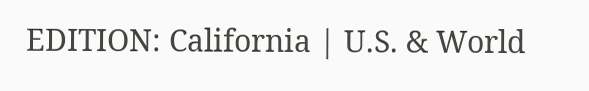EDITION: California | U.S. & World